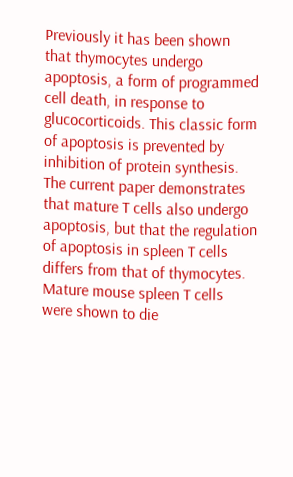Previously it has been shown that thymocytes undergo apoptosis, a form of programmed cell death, in response to glucocorticoids. This classic form of apoptosis is prevented by inhibition of protein synthesis. The current paper demonstrates that mature T cells also undergo apoptosis, but that the regulation of apoptosis in spleen T cells differs from that of thymocytes. Mature mouse spleen T cells were shown to die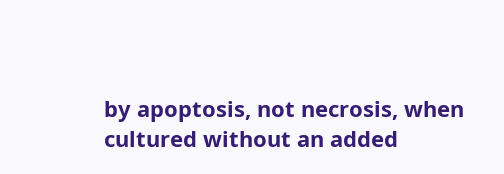by apoptosis, not necrosis, when cultured without an added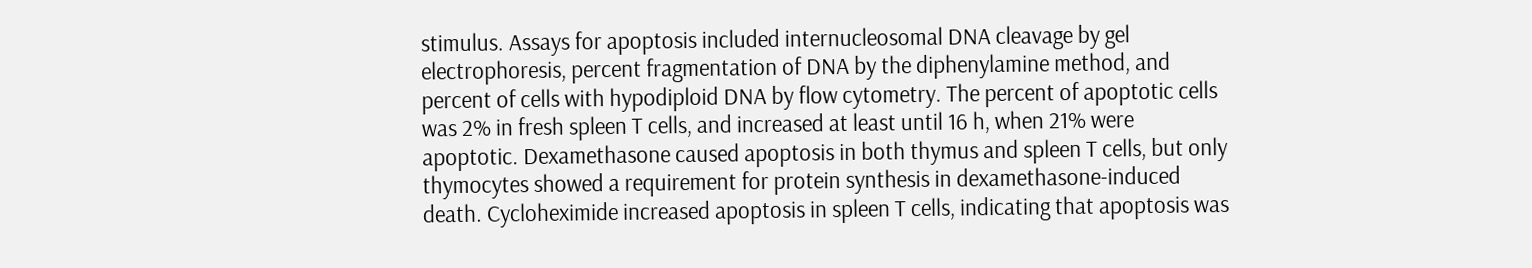stimulus. Assays for apoptosis included internucleosomal DNA cleavage by gel electrophoresis, percent fragmentation of DNA by the diphenylamine method, and percent of cells with hypodiploid DNA by flow cytometry. The percent of apoptotic cells was 2% in fresh spleen T cells, and increased at least until 16 h, when 21% were apoptotic. Dexamethasone caused apoptosis in both thymus and spleen T cells, but only thymocytes showed a requirement for protein synthesis in dexamethasone-induced death. Cycloheximide increased apoptosis in spleen T cells, indicating that apoptosis was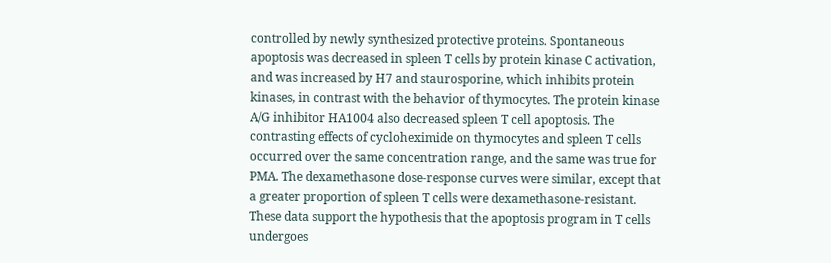controlled by newly synthesized protective proteins. Spontaneous apoptosis was decreased in spleen T cells by protein kinase C activation, and was increased by H7 and staurosporine, which inhibits protein kinases, in contrast with the behavior of thymocytes. The protein kinase A/G inhibitor HA1004 also decreased spleen T cell apoptosis. The contrasting effects of cycloheximide on thymocytes and spleen T cells occurred over the same concentration range, and the same was true for PMA. The dexamethasone dose-response curves were similar, except that a greater proportion of spleen T cells were dexamethasone-resistant. These data support the hypothesis that the apoptosis program in T cells undergoes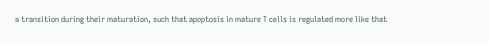a transition during their maturation, such that apoptosis in mature T cells is regulated more like that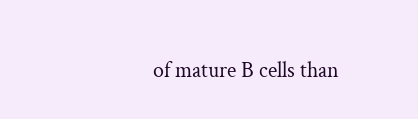of mature B cells than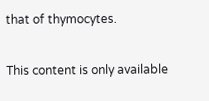that of thymocytes.

This content is only available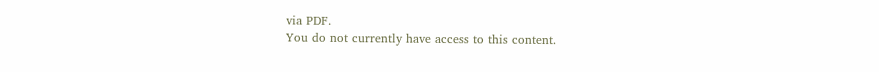via PDF.
You do not currently have access to this content.